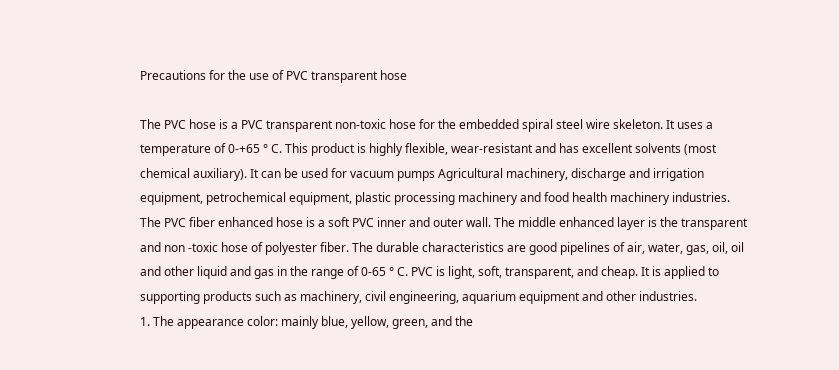Precautions for the use of PVC transparent hose

The PVC hose is a PVC transparent non-toxic hose for the embedded spiral steel wire skeleton. It uses a temperature of 0-+65 ° C. This product is highly flexible, wear-resistant and has excellent solvents (most chemical auxiliary). It can be used for vacuum pumps Agricultural machinery, discharge and irrigation equipment, petrochemical equipment, plastic processing machinery and food health machinery industries. The PVC fiber enhanced hose is a soft PVC inner and outer wall. The middle enhanced layer is the transparent and non -toxic hose of polyester fiber. The durable characteristics are good pipelines of air, water, gas, oil, oil and other liquid and gas in the range of 0-65 ° C. PVC is light, soft, transparent, and cheap. It is applied to supporting products such as machinery, civil engineering, aquarium equipment and other industries.
1. The appearance color: mainly blue, yellow, green, and the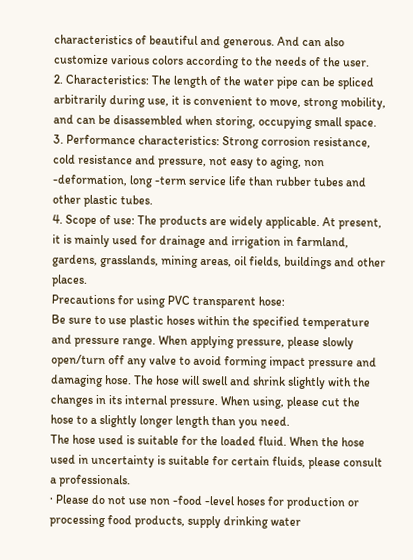characteristics of beautiful and generous. And can also customize various colors according to the needs of the user.
2. Characteristics: The length of the water pipe can be spliced arbitrarily during use, it is convenient to move, strong mobility, and can be disassembled when storing, occupying small space.
3. Performance characteristics: Strong corrosion resistance, cold resistance and pressure, not easy to aging, non -deformation, long -term service life than rubber tubes and other plastic tubes.
4. Scope of use: The products are widely applicable. At present, it is mainly used for drainage and irrigation in farmland, gardens, grasslands, mining areas, oil fields, buildings and other places.
Precautions for using PVC transparent hose:
Be sure to use plastic hoses within the specified temperature and pressure range. When applying pressure, please slowly open/turn off any valve to avoid forming impact pressure and damaging hose. The hose will swell and shrink slightly with the changes in its internal pressure. When using, please cut the hose to a slightly longer length than you need.
The hose used is suitable for the loaded fluid. When the hose used in uncertainty is suitable for certain fluids, please consult a professionals.
· Please do not use non -food -level hoses for production or processing food products, supply drinking water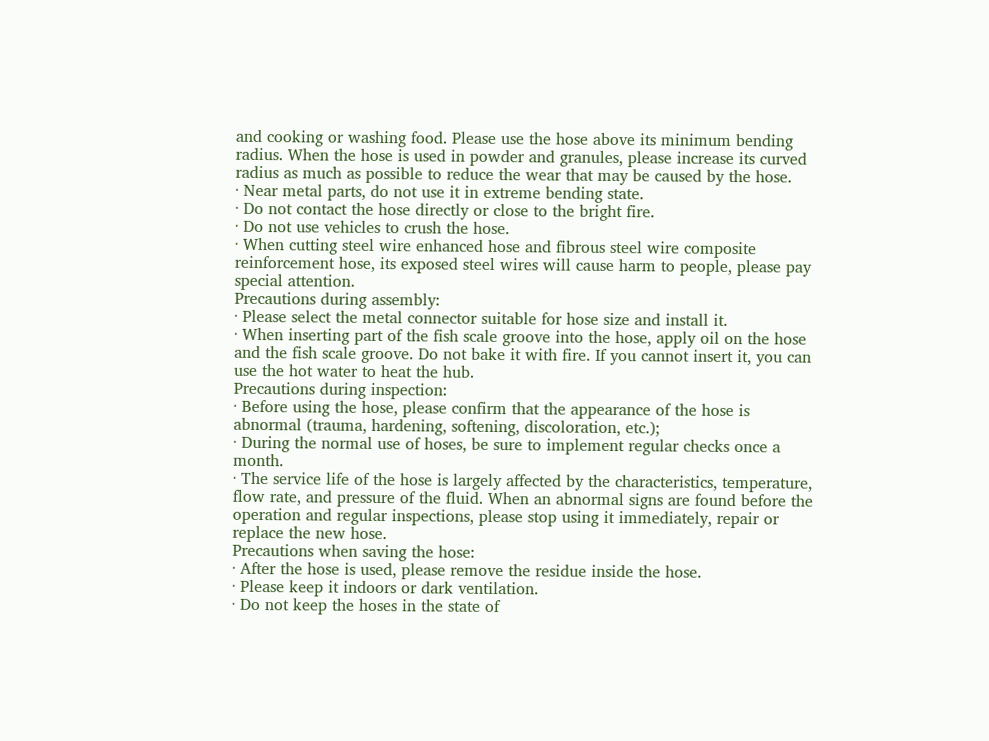and cooking or washing food. Please use the hose above its minimum bending radius. When the hose is used in powder and granules, please increase its curved radius as much as possible to reduce the wear that may be caused by the hose.
· Near metal parts, do not use it in extreme bending state.
· Do not contact the hose directly or close to the bright fire.
· Do not use vehicles to crush the hose.
· When cutting steel wire enhanced hose and fibrous steel wire composite reinforcement hose, its exposed steel wires will cause harm to people, please pay special attention.
Precautions during assembly:
· Please select the metal connector suitable for hose size and install it.
· When inserting part of the fish scale groove into the hose, apply oil on the hose and the fish scale groove. Do not bake it with fire. If you cannot insert it, you can use the hot water to heat the hub.
Precautions during inspection:
· Before using the hose, please confirm that the appearance of the hose is abnormal (trauma, hardening, softening, discoloration, etc.);
· During the normal use of hoses, be sure to implement regular checks once a month.
· The service life of the hose is largely affected by the characteristics, temperature, flow rate, and pressure of the fluid. When an abnormal signs are found before the operation and regular inspections, please stop using it immediately, repair or replace the new hose.
Precautions when saving the hose:
· After the hose is used, please remove the residue inside the hose.
· Please keep it indoors or dark ventilation.
· Do not keep the hoses in the state of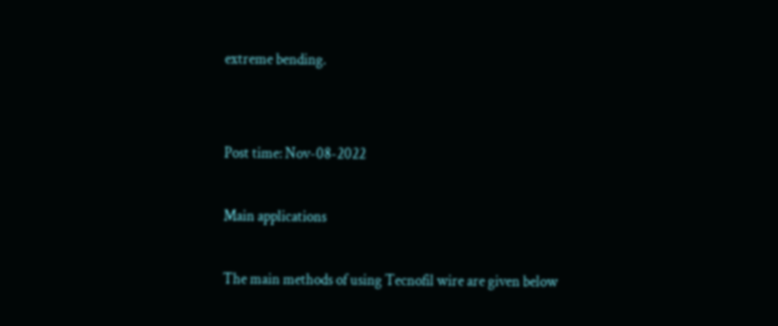extreme bending.


Post time: Nov-08-2022

Main applications

The main methods of using Tecnofil wire are given below